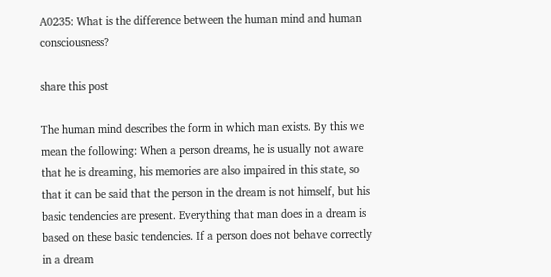A0235: What is the difference between the human mind and human consciousness?

share this post

The human mind describes the form in which man exists. By this we mean the following: When a person dreams, he is usually not aware that he is dreaming, his memories are also impaired in this state, so that it can be said that the person in the dream is not himself, but his basic tendencies are present. Everything that man does in a dream is based on these basic tendencies. If a person does not behave correctly in a dream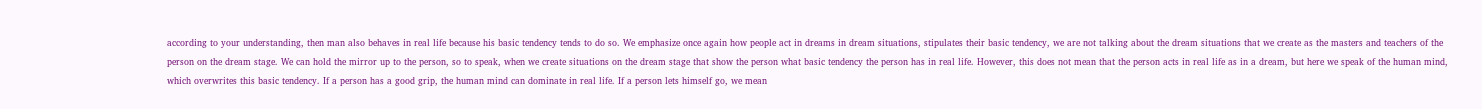according to your understanding, then man also behaves in real life because his basic tendency tends to do so. We emphasize once again how people act in dreams in dream situations, stipulates their basic tendency, we are not talking about the dream situations that we create as the masters and teachers of the person on the dream stage. We can hold the mirror up to the person, so to speak, when we create situations on the dream stage that show the person what basic tendency the person has in real life. However, this does not mean that the person acts in real life as in a dream, but here we speak of the human mind, which overwrites this basic tendency. If a person has a good grip, the human mind can dominate in real life. If a person lets himself go, we mean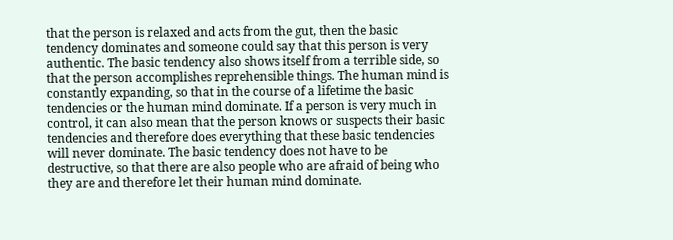that the person is relaxed and acts from the gut, then the basic tendency dominates and someone could say that this person is very authentic. The basic tendency also shows itself from a terrible side, so that the person accomplishes reprehensible things. The human mind is constantly expanding, so that in the course of a lifetime the basic tendencies or the human mind dominate. If a person is very much in control, it can also mean that the person knows or suspects their basic tendencies and therefore does everything that these basic tendencies will never dominate. The basic tendency does not have to be destructive, so that there are also people who are afraid of being who they are and therefore let their human mind dominate.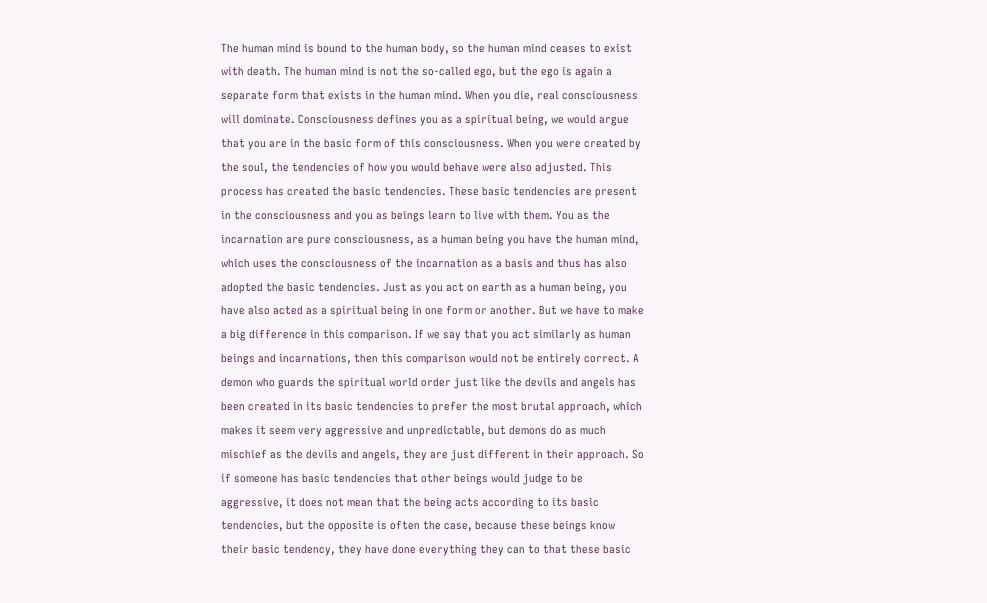The human mind is bound to the human body, so the human mind ceases to exist with death. The human mind is not the so-called ego, but the ego is again a separate form that exists in the human mind. When you die, real consciousness will dominate. Consciousness defines you as a spiritual being, we would argue that you are in the basic form of this consciousness. When you were created by the soul, the tendencies of how you would behave were also adjusted. This process has created the basic tendencies. These basic tendencies are present in the consciousness and you as beings learn to live with them. You as the incarnation are pure consciousness, as a human being you have the human mind, which uses the consciousness of the incarnation as a basis and thus has also adopted the basic tendencies. Just as you act on earth as a human being, you have also acted as a spiritual being in one form or another. But we have to make a big difference in this comparison. If we say that you act similarly as human beings and incarnations, then this comparison would not be entirely correct. A demon who guards the spiritual world order just like the devils and angels has been created in its basic tendencies to prefer the most brutal approach, which makes it seem very aggressive and unpredictable, but demons do as much mischief as the devils and angels, they are just different in their approach. So if someone has basic tendencies that other beings would judge to be aggressive, it does not mean that the being acts according to its basic tendencies, but the opposite is often the case, because these beings know their basic tendency, they have done everything they can to that these basic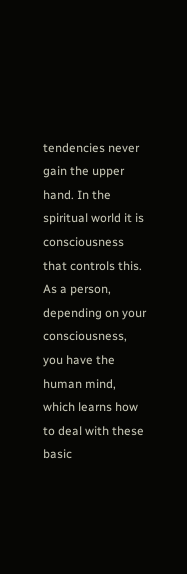tendencies never gain the upper hand. In the spiritual world it is consciousness that controls this. As a person, depending on your consciousness, you have the human mind, which learns how to deal with these basic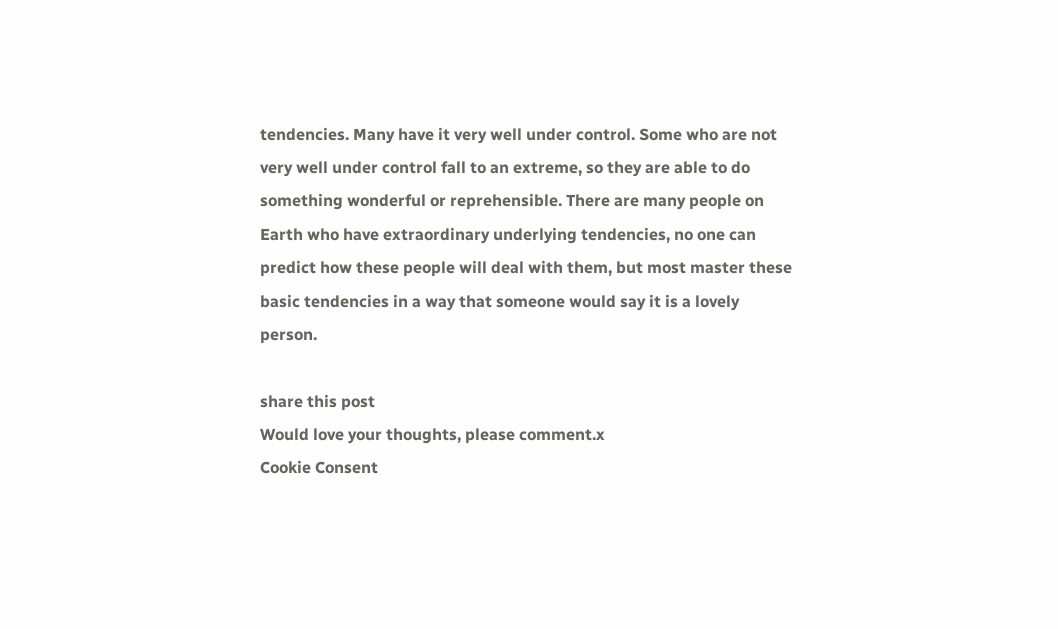tendencies. Many have it very well under control. Some who are not very well under control fall to an extreme, so they are able to do something wonderful or reprehensible. There are many people on Earth who have extraordinary underlying tendencies, no one can predict how these people will deal with them, but most master these basic tendencies in a way that someone would say it is a lovely person.

share this post
Would love your thoughts, please comment.x
Cookie Consent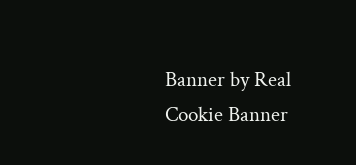Banner by Real Cookie Banner